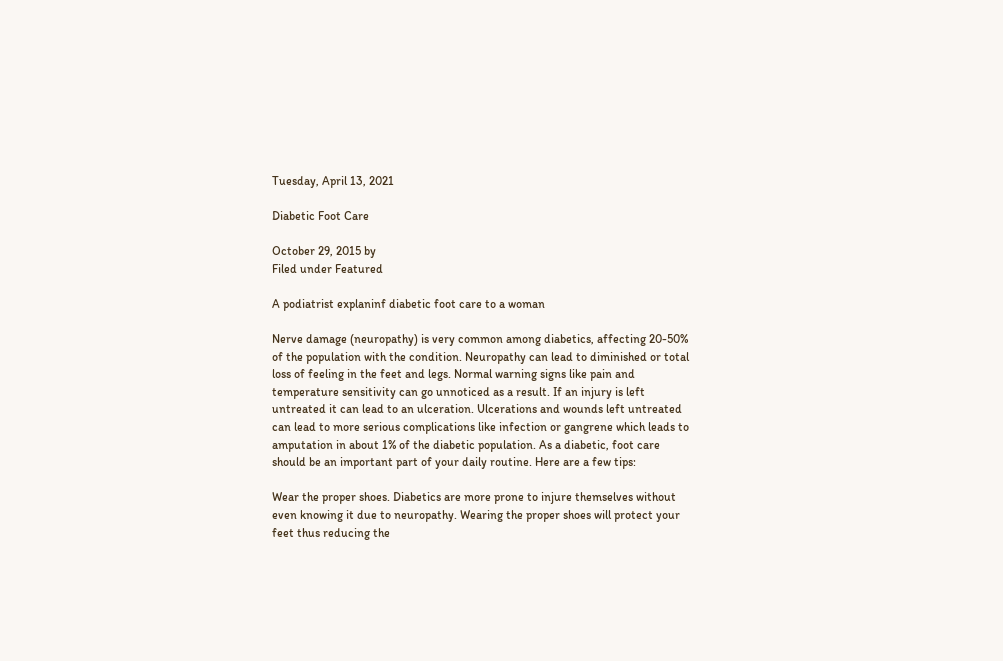Tuesday, April 13, 2021

Diabetic Foot Care

October 29, 2015 by
Filed under Featured

A podiatrist explaninf diabetic foot care to a woman

Nerve damage (neuropathy) is very common among diabetics, affecting 20-50% of the population with the condition. Neuropathy can lead to diminished or total loss of feeling in the feet and legs. Normal warning signs like pain and temperature sensitivity can go unnoticed as a result. If an injury is left untreated it can lead to an ulceration. Ulcerations and wounds left untreated can lead to more serious complications like infection or gangrene which leads to amputation in about 1% of the diabetic population. As a diabetic, foot care should be an important part of your daily routine. Here are a few tips:

Wear the proper shoes. Diabetics are more prone to injure themselves without even knowing it due to neuropathy. Wearing the proper shoes will protect your feet thus reducing the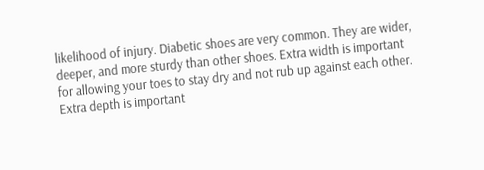likelihood of injury. Diabetic shoes are very common. They are wider, deeper, and more sturdy than other shoes. Extra width is important for allowing your toes to stay dry and not rub up against each other. Extra depth is important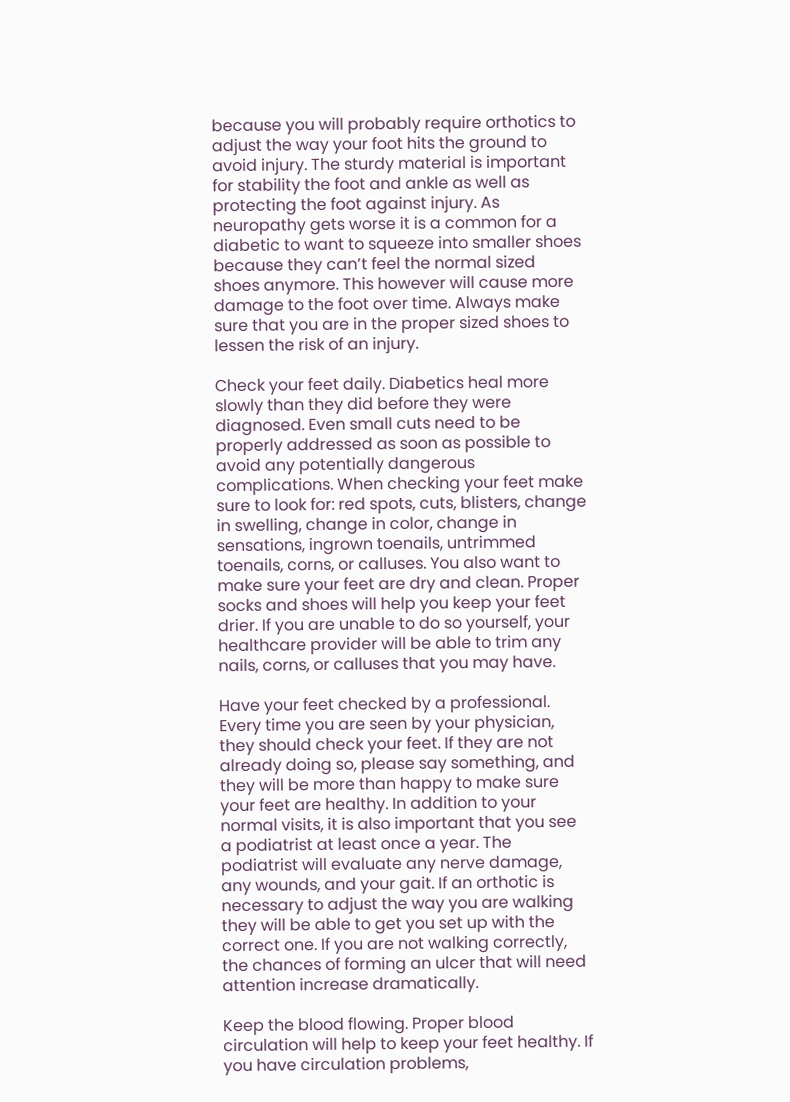because you will probably require orthotics to adjust the way your foot hits the ground to avoid injury. The sturdy material is important for stability the foot and ankle as well as protecting the foot against injury. As neuropathy gets worse it is a common for a diabetic to want to squeeze into smaller shoes because they can’t feel the normal sized shoes anymore. This however will cause more damage to the foot over time. Always make sure that you are in the proper sized shoes to lessen the risk of an injury.

Check your feet daily. Diabetics heal more slowly than they did before they were diagnosed. Even small cuts need to be properly addressed as soon as possible to avoid any potentially dangerous complications. When checking your feet make sure to look for: red spots, cuts, blisters, change in swelling, change in color, change in sensations, ingrown toenails, untrimmed toenails, corns, or calluses. You also want to make sure your feet are dry and clean. Proper socks and shoes will help you keep your feet drier. If you are unable to do so yourself, your healthcare provider will be able to trim any nails, corns, or calluses that you may have.

Have your feet checked by a professional. Every time you are seen by your physician, they should check your feet. If they are not already doing so, please say something, and they will be more than happy to make sure your feet are healthy. In addition to your normal visits, it is also important that you see a podiatrist at least once a year. The podiatrist will evaluate any nerve damage, any wounds, and your gait. If an orthotic is necessary to adjust the way you are walking they will be able to get you set up with the correct one. If you are not walking correctly, the chances of forming an ulcer that will need attention increase dramatically.

Keep the blood flowing. Proper blood circulation will help to keep your feet healthy. If you have circulation problems,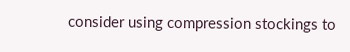consider using compression stockings to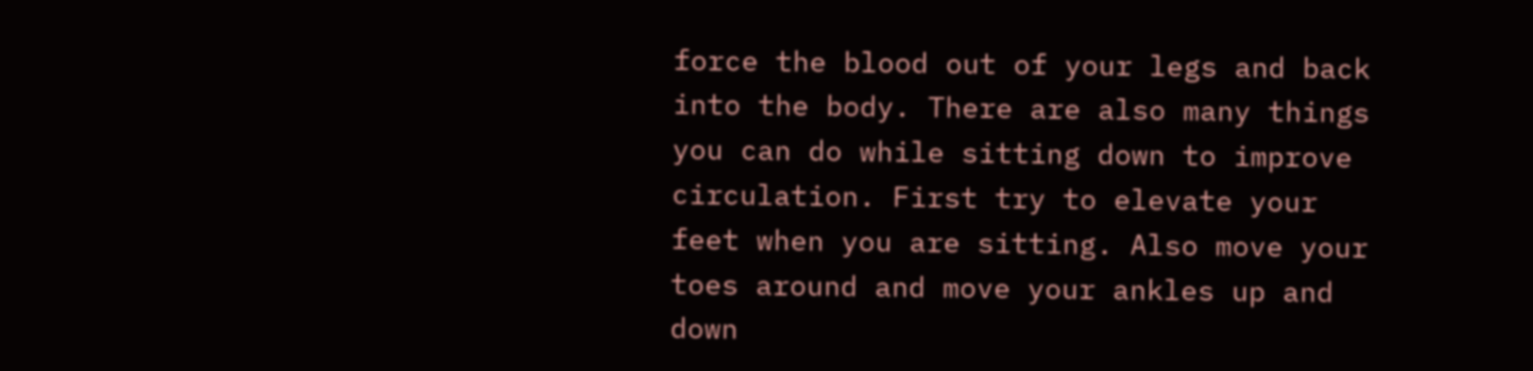force the blood out of your legs and back into the body. There are also many things you can do while sitting down to improve circulation. First try to elevate your feet when you are sitting. Also move your toes around and move your ankles up and down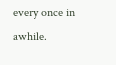every once in awhile.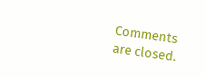Comments are closed.